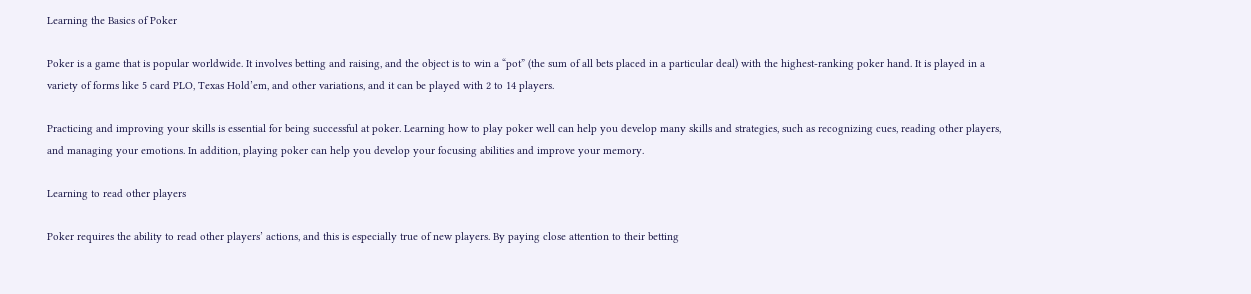Learning the Basics of Poker

Poker is a game that is popular worldwide. It involves betting and raising, and the object is to win a “pot” (the sum of all bets placed in a particular deal) with the highest-ranking poker hand. It is played in a variety of forms like 5 card PLO, Texas Hold’em, and other variations, and it can be played with 2 to 14 players.

Practicing and improving your skills is essential for being successful at poker. Learning how to play poker well can help you develop many skills and strategies, such as recognizing cues, reading other players, and managing your emotions. In addition, playing poker can help you develop your focusing abilities and improve your memory.

Learning to read other players

Poker requires the ability to read other players’ actions, and this is especially true of new players. By paying close attention to their betting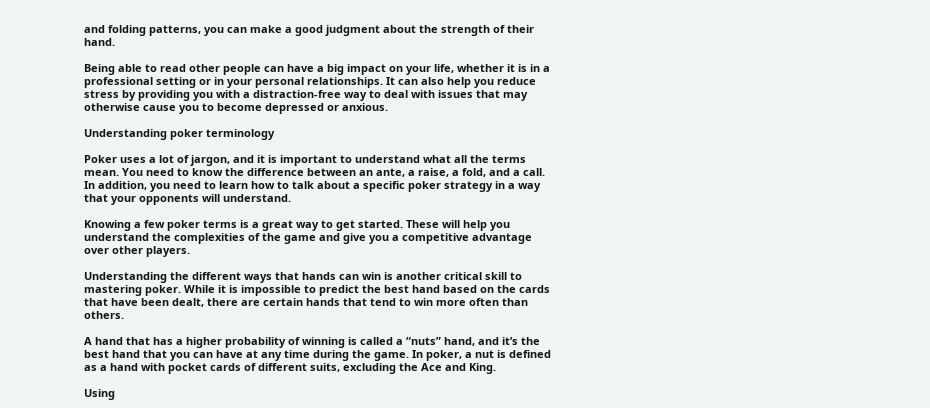and folding patterns, you can make a good judgment about the strength of their hand.

Being able to read other people can have a big impact on your life, whether it is in a professional setting or in your personal relationships. It can also help you reduce stress by providing you with a distraction-free way to deal with issues that may otherwise cause you to become depressed or anxious.

Understanding poker terminology

Poker uses a lot of jargon, and it is important to understand what all the terms mean. You need to know the difference between an ante, a raise, a fold, and a call. In addition, you need to learn how to talk about a specific poker strategy in a way that your opponents will understand.

Knowing a few poker terms is a great way to get started. These will help you understand the complexities of the game and give you a competitive advantage over other players.

Understanding the different ways that hands can win is another critical skill to mastering poker. While it is impossible to predict the best hand based on the cards that have been dealt, there are certain hands that tend to win more often than others.

A hand that has a higher probability of winning is called a “nuts” hand, and it’s the best hand that you can have at any time during the game. In poker, a nut is defined as a hand with pocket cards of different suits, excluding the Ace and King.

Using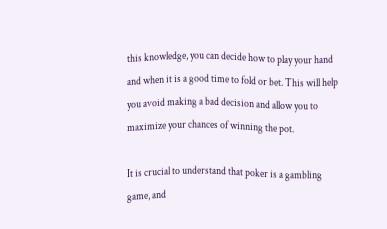this knowledge, you can decide how to play your hand and when it is a good time to fold or bet. This will help you avoid making a bad decision and allow you to maximize your chances of winning the pot.

It is crucial to understand that poker is a gambling game, and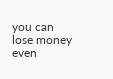you can lose money even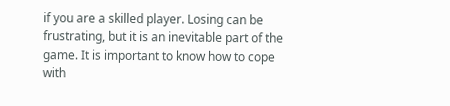if you are a skilled player. Losing can be frustrating, but it is an inevitable part of the game. It is important to know how to cope with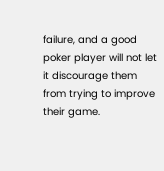failure, and a good poker player will not let it discourage them from trying to improve their game.